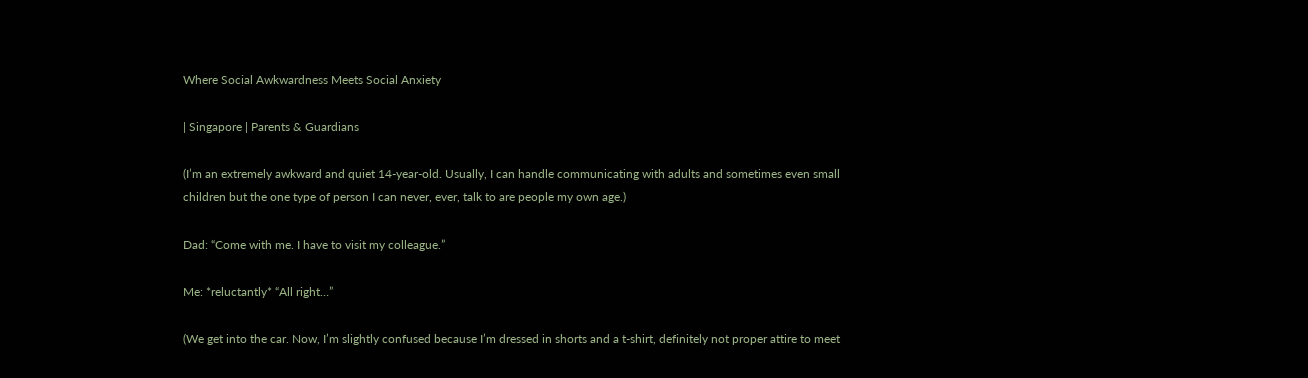Where Social Awkwardness Meets Social Anxiety

| Singapore | Parents & Guardians

(I’m an extremely awkward and quiet 14-year-old. Usually, I can handle communicating with adults and sometimes even small children but the one type of person I can never, ever, talk to are people my own age.)

Dad: “Come with me. I have to visit my colleague.”

Me: *reluctantly* “All right…”

(We get into the car. Now, I’m slightly confused because I’m dressed in shorts and a t-shirt, definitely not proper attire to meet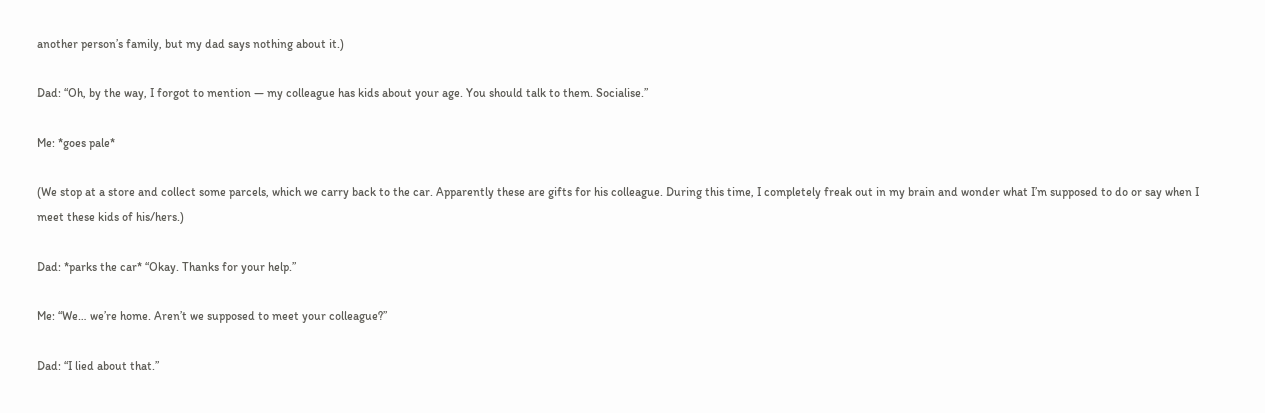another person’s family, but my dad says nothing about it.)

Dad: “Oh, by the way, I forgot to mention — my colleague has kids about your age. You should talk to them. Socialise.”

Me: *goes pale*

(We stop at a store and collect some parcels, which we carry back to the car. Apparently these are gifts for his colleague. During this time, I completely freak out in my brain and wonder what I’m supposed to do or say when I meet these kids of his/hers.)

Dad: *parks the car* “Okay. Thanks for your help.”

Me: “We… we’re home. Aren’t we supposed to meet your colleague?”

Dad: “I lied about that.”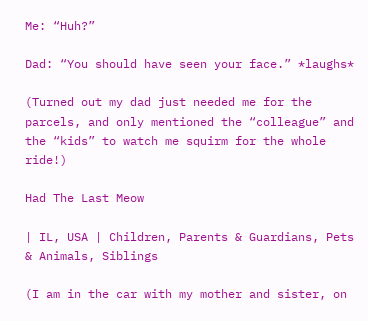Me: “Huh?”

Dad: “You should have seen your face.” *laughs*

(Turned out my dad just needed me for the parcels, and only mentioned the “colleague” and the “kids” to watch me squirm for the whole ride!)

Had The Last Meow

| IL, USA | Children, Parents & Guardians, Pets & Animals, Siblings

(I am in the car with my mother and sister, on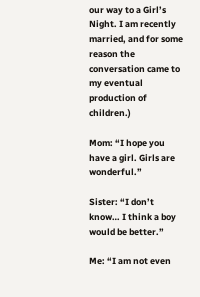our way to a Girl’s Night. I am recently married, and for some reason the conversation came to my eventual production of children.)

Mom: “I hope you have a girl. Girls are wonderful.”

Sister: “I don’t know… I think a boy would be better.”

Me: “I am not even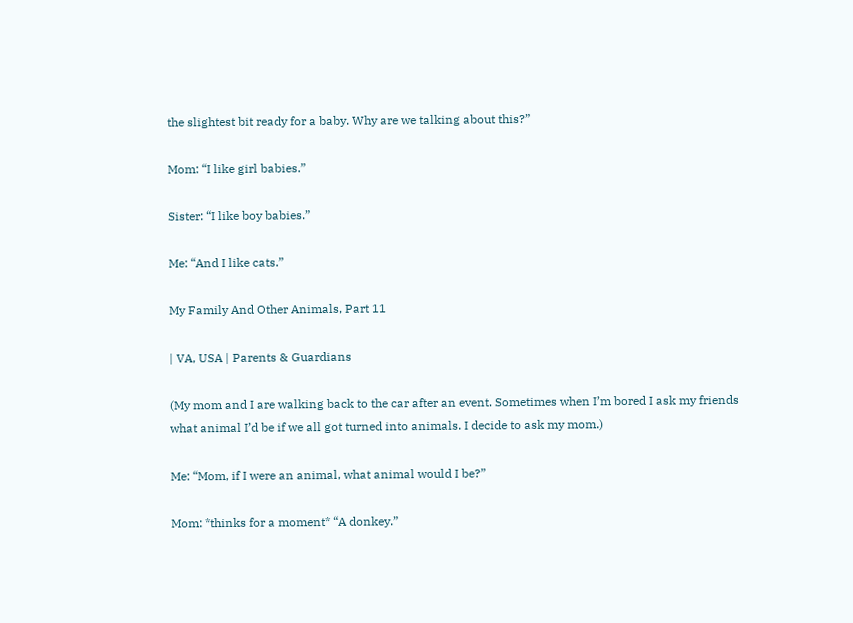the slightest bit ready for a baby. Why are we talking about this?”

Mom: “I like girl babies.”

Sister: “I like boy babies.”

Me: “And I like cats.”

My Family And Other Animals, Part 11

| VA, USA | Parents & Guardians

(My mom and I are walking back to the car after an event. Sometimes when I’m bored I ask my friends what animal I’d be if we all got turned into animals. I decide to ask my mom.)

Me: “Mom, if I were an animal, what animal would I be?”

Mom: *thinks for a moment* “A donkey.”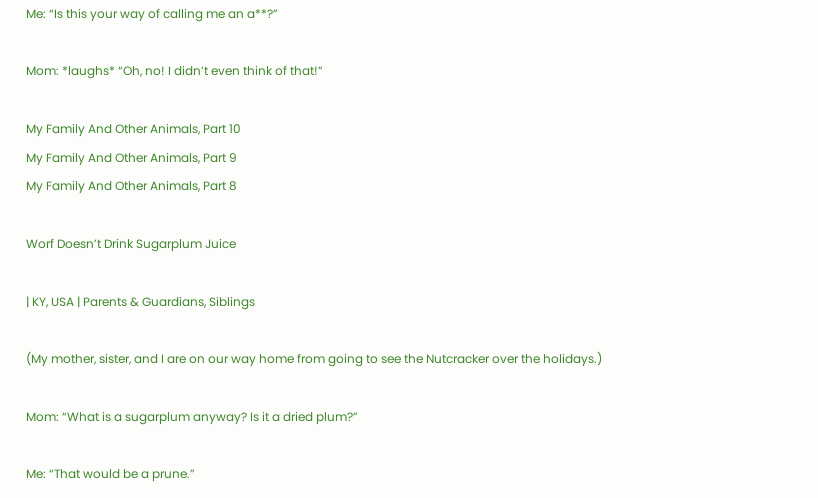Me: “Is this your way of calling me an a**?”

Mom: *laughs* “Oh, no! I didn’t even think of that!”

My Family And Other Animals, Part 10
My Family And Other Animals, Part 9
My Family And Other Animals, Part 8

Worf Doesn’t Drink Sugarplum Juice

| KY, USA | Parents & Guardians, Siblings

(My mother, sister, and I are on our way home from going to see the Nutcracker over the holidays.)

Mom: “What is a sugarplum anyway? Is it a dried plum?”

Me: “That would be a prune.”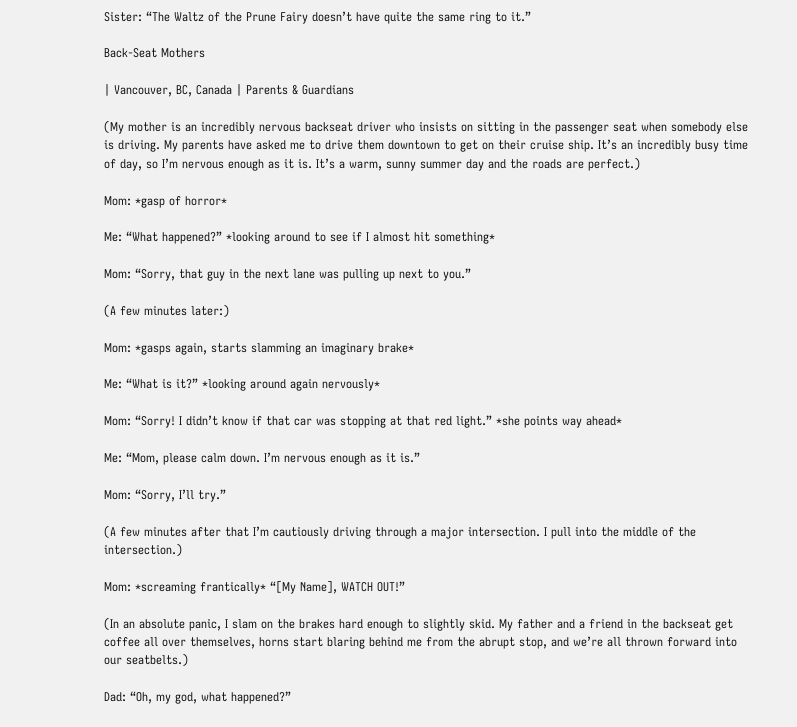Sister: “The Waltz of the Prune Fairy doesn’t have quite the same ring to it.”

Back-Seat Mothers

| Vancouver, BC, Canada | Parents & Guardians

(My mother is an incredibly nervous backseat driver who insists on sitting in the passenger seat when somebody else is driving. My parents have asked me to drive them downtown to get on their cruise ship. It’s an incredibly busy time of day, so I’m nervous enough as it is. It’s a warm, sunny summer day and the roads are perfect.)

Mom: *gasp of horror*

Me: “What happened?” *looking around to see if I almost hit something*

Mom: “Sorry, that guy in the next lane was pulling up next to you.”

(A few minutes later:)

Mom: *gasps again, starts slamming an imaginary brake*

Me: “What is it?” *looking around again nervously*

Mom: “Sorry! I didn’t know if that car was stopping at that red light.” *she points way ahead*

Me: “Mom, please calm down. I’m nervous enough as it is.”

Mom: “Sorry, I’ll try.”

(A few minutes after that I’m cautiously driving through a major intersection. I pull into the middle of the intersection.)

Mom: *screaming frantically* “[My Name], WATCH OUT!”

(In an absolute panic, I slam on the brakes hard enough to slightly skid. My father and a friend in the backseat get coffee all over themselves, horns start blaring behind me from the abrupt stop, and we’re all thrown forward into our seatbelts.)

Dad: “Oh, my god, what happened?”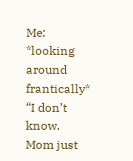Me: *looking around frantically* “I don’t know. Mom just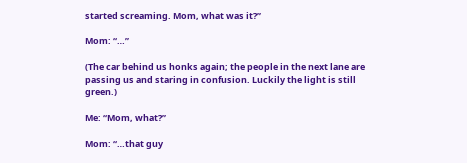started screaming. Mom, what was it?”

Mom: “…”

(The car behind us honks again; the people in the next lane are passing us and staring in confusion. Luckily the light is still green.)

Me: “Mom, what?”

Mom: “…that guy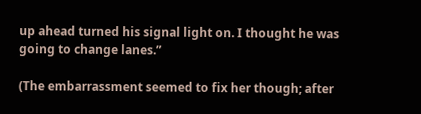up ahead turned his signal light on. I thought he was going to change lanes.”

(The embarrassment seemed to fix her though; after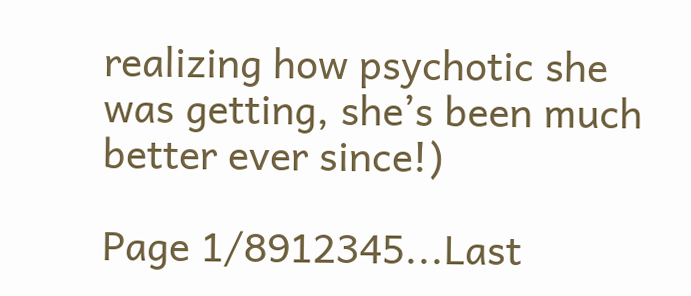realizing how psychotic she was getting, she’s been much better ever since!)

Page 1/8912345...Last